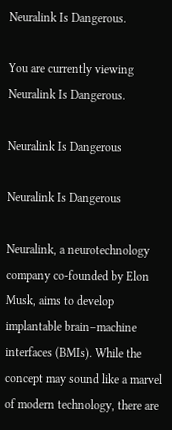Neuralink Is Dangerous.

You are currently viewing Neuralink Is Dangerous.

Neuralink Is Dangerous

Neuralink Is Dangerous

Neuralink, a neurotechnology company co-founded by Elon Musk, aims to develop implantable brain–machine interfaces (BMIs). While the concept may sound like a marvel of modern technology, there are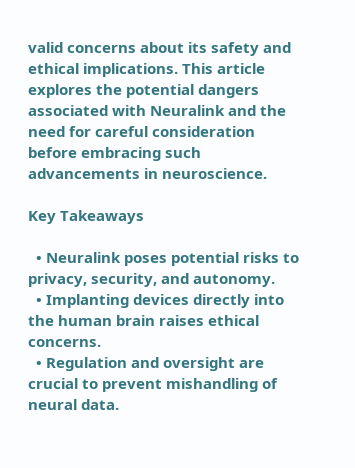valid concerns about its safety and ethical implications. This article explores the potential dangers associated with Neuralink and the need for careful consideration before embracing such advancements in neuroscience.

Key Takeaways

  • Neuralink poses potential risks to privacy, security, and autonomy.
  • Implanting devices directly into the human brain raises ethical concerns.
  • Regulation and oversight are crucial to prevent mishandling of neural data.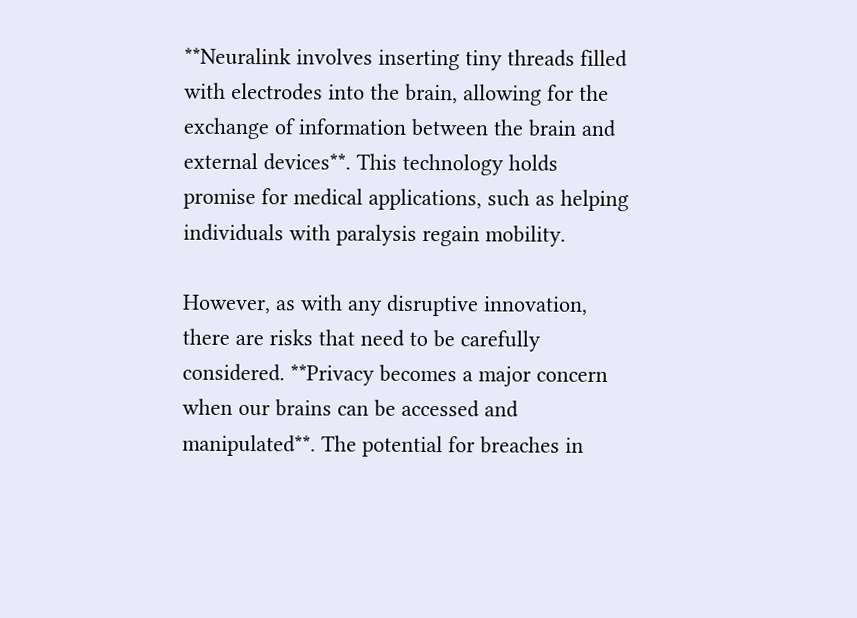**Neuralink involves inserting tiny threads filled with electrodes into the brain, allowing for the exchange of information between the brain and external devices**. This technology holds promise for medical applications, such as helping individuals with paralysis regain mobility.

However, as with any disruptive innovation, there are risks that need to be carefully considered. **Privacy becomes a major concern when our brains can be accessed and manipulated**. The potential for breaches in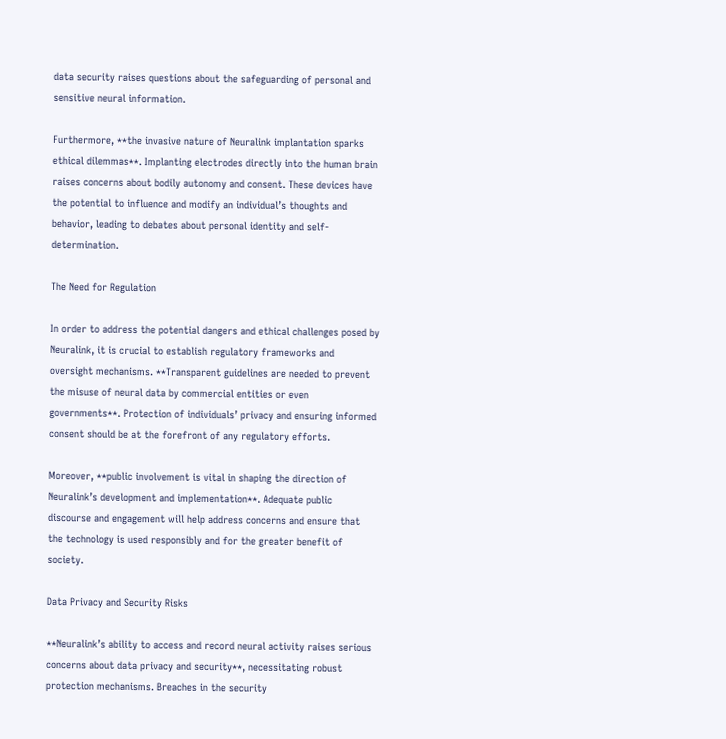data security raises questions about the safeguarding of personal and sensitive neural information.

Furthermore, **the invasive nature of Neuralink implantation sparks ethical dilemmas**. Implanting electrodes directly into the human brain raises concerns about bodily autonomy and consent. These devices have the potential to influence and modify an individual’s thoughts and behavior, leading to debates about personal identity and self-determination.

The Need for Regulation

In order to address the potential dangers and ethical challenges posed by Neuralink, it is crucial to establish regulatory frameworks and oversight mechanisms. **Transparent guidelines are needed to prevent the misuse of neural data by commercial entities or even governments**. Protection of individuals’ privacy and ensuring informed consent should be at the forefront of any regulatory efforts.

Moreover, **public involvement is vital in shaping the direction of Neuralink’s development and implementation**. Adequate public discourse and engagement will help address concerns and ensure that the technology is used responsibly and for the greater benefit of society.

Data Privacy and Security Risks

**Neuralink’s ability to access and record neural activity raises serious concerns about data privacy and security**, necessitating robust protection mechanisms. Breaches in the security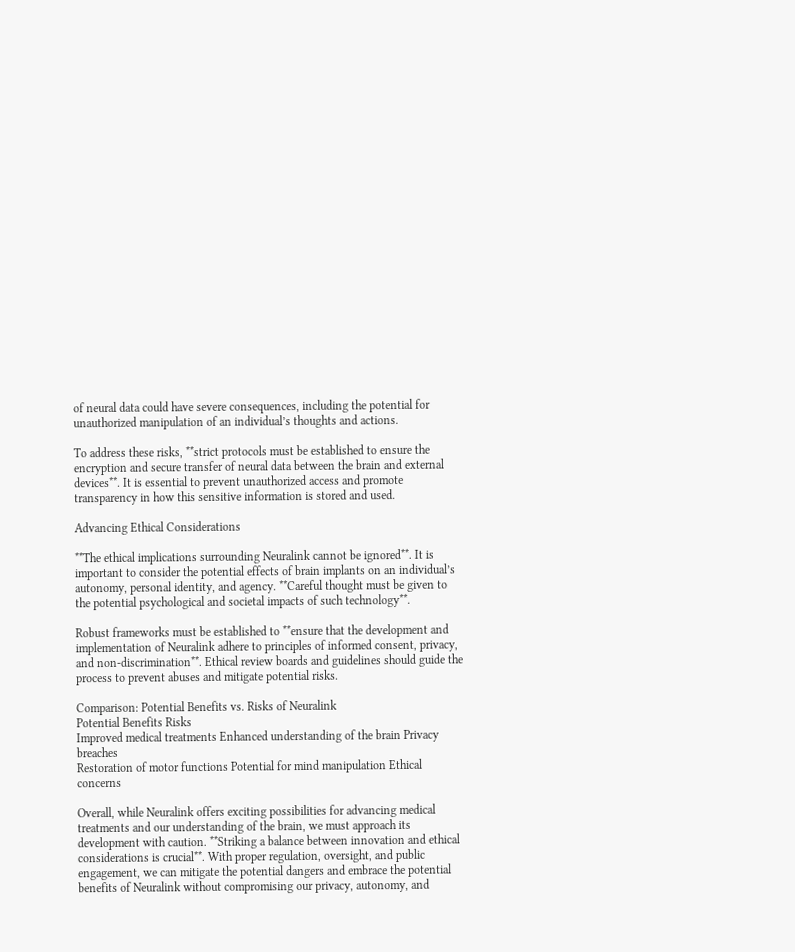of neural data could have severe consequences, including the potential for unauthorized manipulation of an individual’s thoughts and actions.

To address these risks, **strict protocols must be established to ensure the encryption and secure transfer of neural data between the brain and external devices**. It is essential to prevent unauthorized access and promote transparency in how this sensitive information is stored and used.

Advancing Ethical Considerations

**The ethical implications surrounding Neuralink cannot be ignored**. It is important to consider the potential effects of brain implants on an individual’s autonomy, personal identity, and agency. **Careful thought must be given to the potential psychological and societal impacts of such technology**.

Robust frameworks must be established to **ensure that the development and implementation of Neuralink adhere to principles of informed consent, privacy, and non-discrimination**. Ethical review boards and guidelines should guide the process to prevent abuses and mitigate potential risks.

Comparison: Potential Benefits vs. Risks of Neuralink
Potential Benefits Risks
Improved medical treatments Enhanced understanding of the brain Privacy breaches
Restoration of motor functions Potential for mind manipulation Ethical concerns

Overall, while Neuralink offers exciting possibilities for advancing medical treatments and our understanding of the brain, we must approach its development with caution. **Striking a balance between innovation and ethical considerations is crucial**. With proper regulation, oversight, and public engagement, we can mitigate the potential dangers and embrace the potential benefits of Neuralink without compromising our privacy, autonomy, and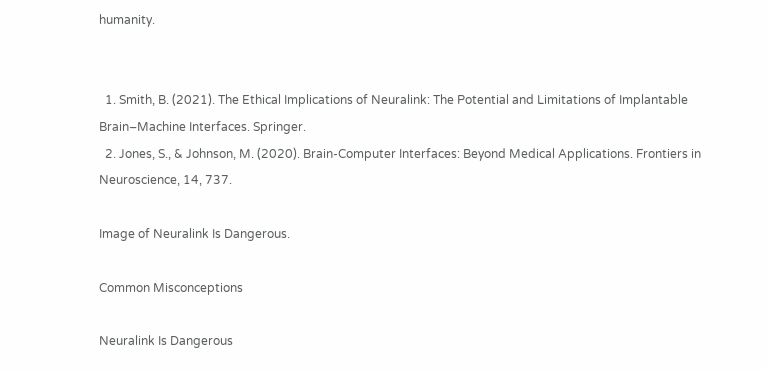humanity.


  1. Smith, B. (2021). The Ethical Implications of Neuralink: The Potential and Limitations of Implantable Brain–Machine Interfaces. Springer.
  2. Jones, S., & Johnson, M. (2020). Brain-Computer Interfaces: Beyond Medical Applications. Frontiers in Neuroscience, 14, 737.

Image of Neuralink Is Dangerous.

Common Misconceptions

Neuralink Is Dangerous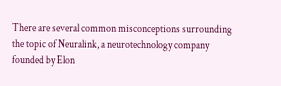There are several common misconceptions surrounding the topic of Neuralink, a neurotechnology company founded by Elon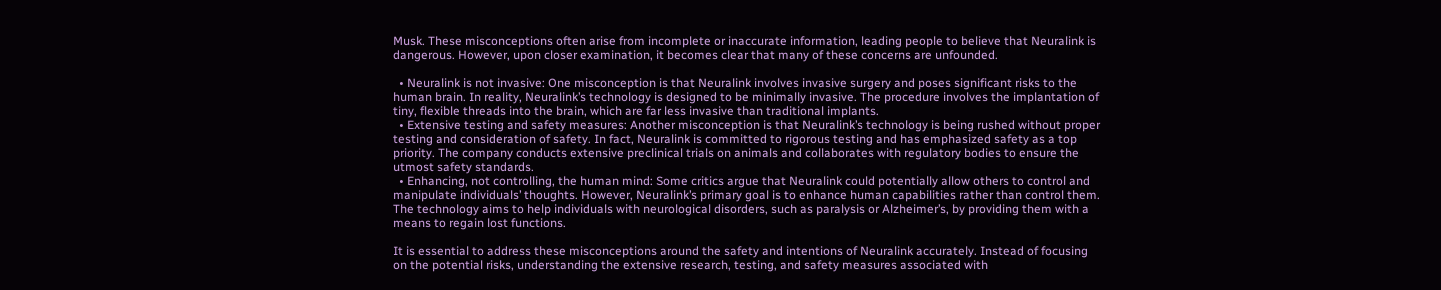Musk. These misconceptions often arise from incomplete or inaccurate information, leading people to believe that Neuralink is dangerous. However, upon closer examination, it becomes clear that many of these concerns are unfounded.

  • Neuralink is not invasive: One misconception is that Neuralink involves invasive surgery and poses significant risks to the human brain. In reality, Neuralink’s technology is designed to be minimally invasive. The procedure involves the implantation of tiny, flexible threads into the brain, which are far less invasive than traditional implants.
  • Extensive testing and safety measures: Another misconception is that Neuralink’s technology is being rushed without proper testing and consideration of safety. In fact, Neuralink is committed to rigorous testing and has emphasized safety as a top priority. The company conducts extensive preclinical trials on animals and collaborates with regulatory bodies to ensure the utmost safety standards.
  • Enhancing, not controlling, the human mind: Some critics argue that Neuralink could potentially allow others to control and manipulate individuals’ thoughts. However, Neuralink’s primary goal is to enhance human capabilities rather than control them. The technology aims to help individuals with neurological disorders, such as paralysis or Alzheimer’s, by providing them with a means to regain lost functions.

It is essential to address these misconceptions around the safety and intentions of Neuralink accurately. Instead of focusing on the potential risks, understanding the extensive research, testing, and safety measures associated with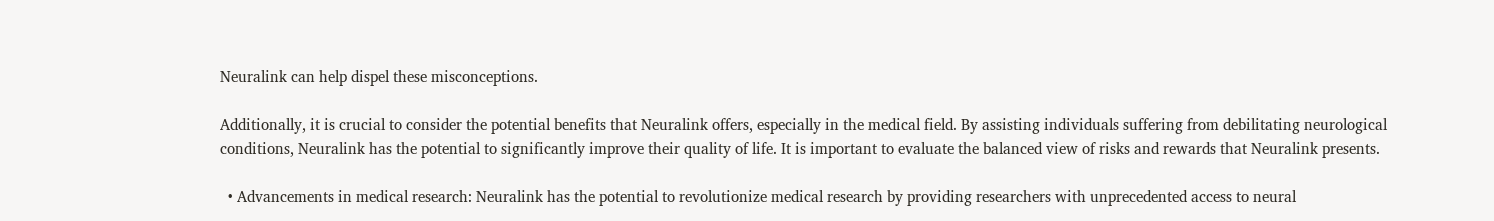Neuralink can help dispel these misconceptions.

Additionally, it is crucial to consider the potential benefits that Neuralink offers, especially in the medical field. By assisting individuals suffering from debilitating neurological conditions, Neuralink has the potential to significantly improve their quality of life. It is important to evaluate the balanced view of risks and rewards that Neuralink presents.

  • Advancements in medical research: Neuralink has the potential to revolutionize medical research by providing researchers with unprecedented access to neural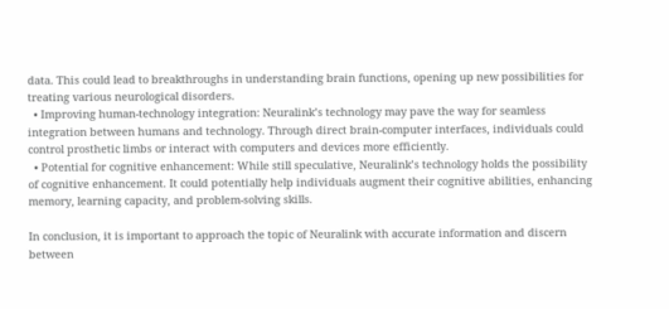data. This could lead to breakthroughs in understanding brain functions, opening up new possibilities for treating various neurological disorders.
  • Improving human-technology integration: Neuralink’s technology may pave the way for seamless integration between humans and technology. Through direct brain-computer interfaces, individuals could control prosthetic limbs or interact with computers and devices more efficiently.
  • Potential for cognitive enhancement: While still speculative, Neuralink’s technology holds the possibility of cognitive enhancement. It could potentially help individuals augment their cognitive abilities, enhancing memory, learning capacity, and problem-solving skills.

In conclusion, it is important to approach the topic of Neuralink with accurate information and discern between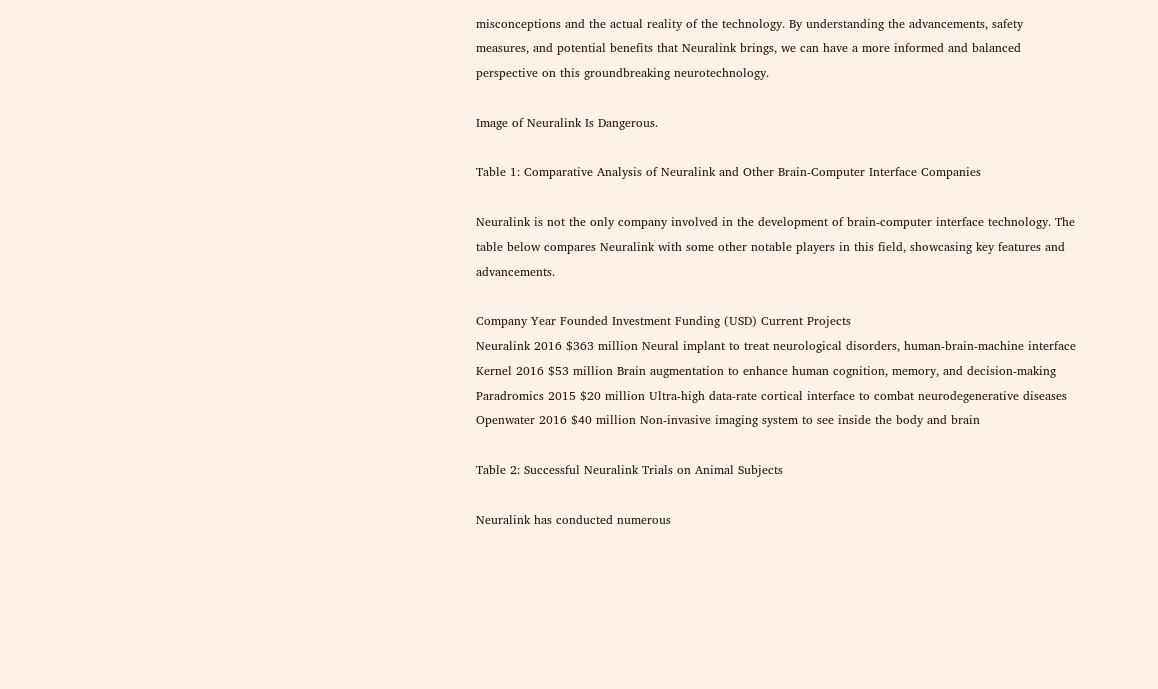misconceptions and the actual reality of the technology. By understanding the advancements, safety measures, and potential benefits that Neuralink brings, we can have a more informed and balanced perspective on this groundbreaking neurotechnology.

Image of Neuralink Is Dangerous.

Table 1: Comparative Analysis of Neuralink and Other Brain-Computer Interface Companies

Neuralink is not the only company involved in the development of brain-computer interface technology. The table below compares Neuralink with some other notable players in this field, showcasing key features and advancements.

Company Year Founded Investment Funding (USD) Current Projects
Neuralink 2016 $363 million Neural implant to treat neurological disorders, human-brain-machine interface
Kernel 2016 $53 million Brain augmentation to enhance human cognition, memory, and decision-making
Paradromics 2015 $20 million Ultra-high data-rate cortical interface to combat neurodegenerative diseases
Openwater 2016 $40 million Non-invasive imaging system to see inside the body and brain

Table 2: Successful Neuralink Trials on Animal Subjects

Neuralink has conducted numerous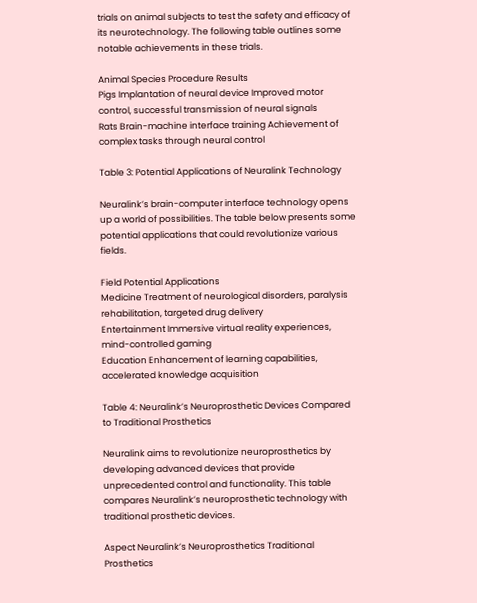trials on animal subjects to test the safety and efficacy of its neurotechnology. The following table outlines some notable achievements in these trials.

Animal Species Procedure Results
Pigs Implantation of neural device Improved motor control, successful transmission of neural signals
Rats Brain-machine interface training Achievement of complex tasks through neural control

Table 3: Potential Applications of Neuralink Technology

Neuralink’s brain-computer interface technology opens up a world of possibilities. The table below presents some potential applications that could revolutionize various fields.

Field Potential Applications
Medicine Treatment of neurological disorders, paralysis rehabilitation, targeted drug delivery
Entertainment Immersive virtual reality experiences, mind-controlled gaming
Education Enhancement of learning capabilities, accelerated knowledge acquisition

Table 4: Neuralink’s Neuroprosthetic Devices Compared to Traditional Prosthetics

Neuralink aims to revolutionize neuroprosthetics by developing advanced devices that provide unprecedented control and functionality. This table compares Neuralink’s neuroprosthetic technology with traditional prosthetic devices.

Aspect Neuralink’s Neuroprosthetics Traditional Prosthetics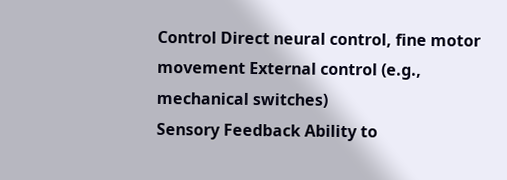Control Direct neural control, fine motor movement External control (e.g., mechanical switches)
Sensory Feedback Ability to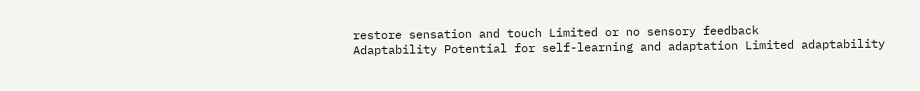restore sensation and touch Limited or no sensory feedback
Adaptability Potential for self-learning and adaptation Limited adaptability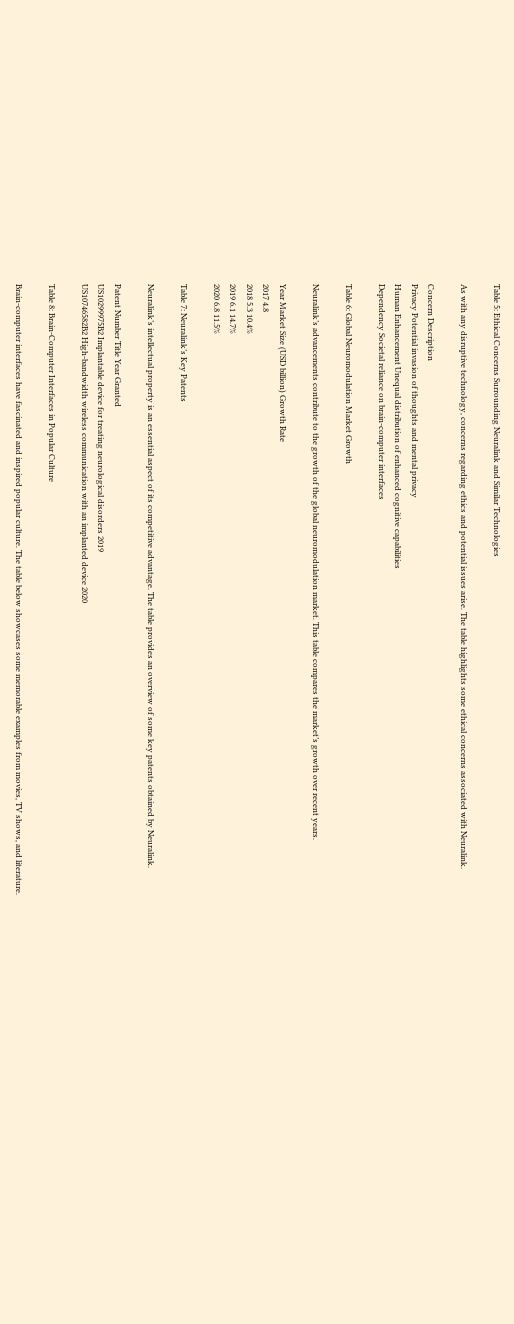Table 5: Ethical Concerns Surrounding Neuralink and Similar Technologies

As with any disruptive technology, concerns regarding ethics and potential issues arise. The table highlights some ethical concerns associated with Neuralink.

Concern Description
Privacy Potential invasion of thoughts and mental privacy
Human Enhancement Unequal distribution of enhanced cognitive capabilities
Dependency Societal reliance on brain-computer interfaces

Table 6: Global Neuromodulation Market Growth

Neuralink’s advancements contribute to the growth of the global neuromodulation market. This table compares the market’s growth over recent years.

Year Market Size (USD billion) Growth Rate
2017 4.8
2018 5.3 10.4%
2019 6.1 14.7%
2020 6.8 11.5%

Table 7: Neuralink’s Key Patents

Neuralink’s intellectual property is an essential aspect of its competitive advantage. The table provides an overview of some key patents obtained by Neuralink.

Patent Number Title Year Granted
US10299975B2 Implantable device for treating neurological disorders 2019
US10746582B2 High-bandwidth wireless communication with an implanted device 2020

Table 8: Brain-Computer Interfaces in Popular Culture

Brain-computer interfaces have fascinated and inspired popular culture. The table below showcases some memorable examples from movies, TV shows, and literature.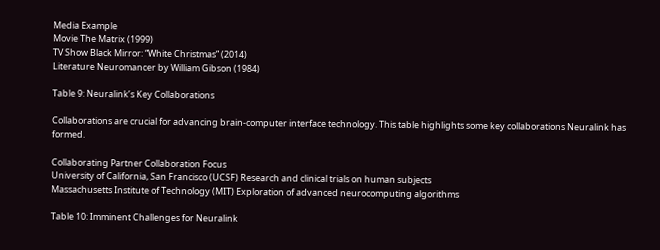Media Example
Movie The Matrix (1999)
TV Show Black Mirror: “White Christmas” (2014)
Literature Neuromancer by William Gibson (1984)

Table 9: Neuralink’s Key Collaborations

Collaborations are crucial for advancing brain-computer interface technology. This table highlights some key collaborations Neuralink has formed.

Collaborating Partner Collaboration Focus
University of California, San Francisco (UCSF) Research and clinical trials on human subjects
Massachusetts Institute of Technology (MIT) Exploration of advanced neurocomputing algorithms

Table 10: Imminent Challenges for Neuralink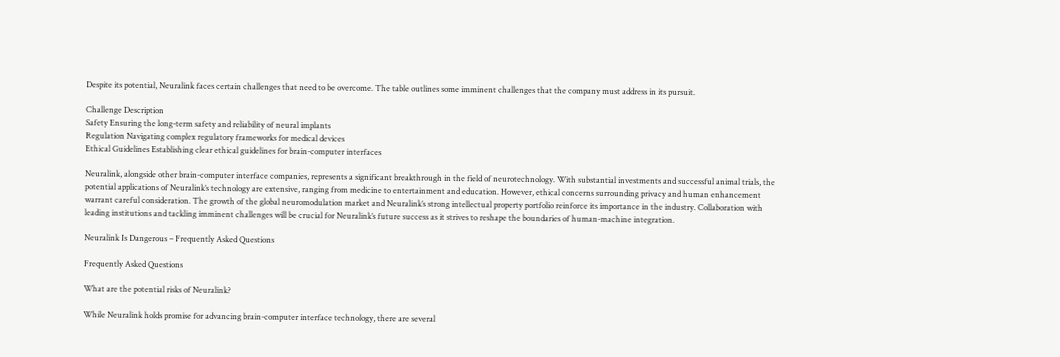Despite its potential, Neuralink faces certain challenges that need to be overcome. The table outlines some imminent challenges that the company must address in its pursuit.

Challenge Description
Safety Ensuring the long-term safety and reliability of neural implants
Regulation Navigating complex regulatory frameworks for medical devices
Ethical Guidelines Establishing clear ethical guidelines for brain-computer interfaces

Neuralink, alongside other brain-computer interface companies, represents a significant breakthrough in the field of neurotechnology. With substantial investments and successful animal trials, the potential applications of Neuralink’s technology are extensive, ranging from medicine to entertainment and education. However, ethical concerns surrounding privacy and human enhancement warrant careful consideration. The growth of the global neuromodulation market and Neuralink’s strong intellectual property portfolio reinforce its importance in the industry. Collaboration with leading institutions and tackling imminent challenges will be crucial for Neuralink’s future success as it strives to reshape the boundaries of human-machine integration.

Neuralink Is Dangerous – Frequently Asked Questions

Frequently Asked Questions

What are the potential risks of Neuralink?

While Neuralink holds promise for advancing brain-computer interface technology, there are several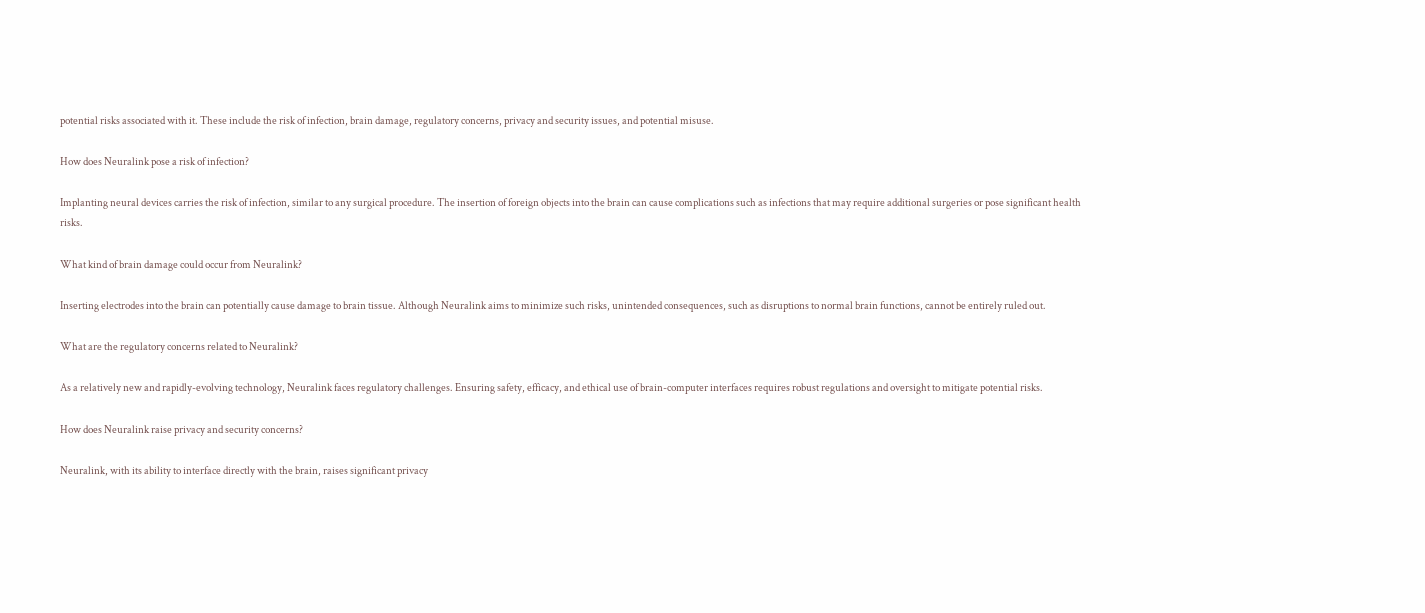potential risks associated with it. These include the risk of infection, brain damage, regulatory concerns, privacy and security issues, and potential misuse.

How does Neuralink pose a risk of infection?

Implanting neural devices carries the risk of infection, similar to any surgical procedure. The insertion of foreign objects into the brain can cause complications such as infections that may require additional surgeries or pose significant health risks.

What kind of brain damage could occur from Neuralink?

Inserting electrodes into the brain can potentially cause damage to brain tissue. Although Neuralink aims to minimize such risks, unintended consequences, such as disruptions to normal brain functions, cannot be entirely ruled out.

What are the regulatory concerns related to Neuralink?

As a relatively new and rapidly-evolving technology, Neuralink faces regulatory challenges. Ensuring safety, efficacy, and ethical use of brain-computer interfaces requires robust regulations and oversight to mitigate potential risks.

How does Neuralink raise privacy and security concerns?

Neuralink, with its ability to interface directly with the brain, raises significant privacy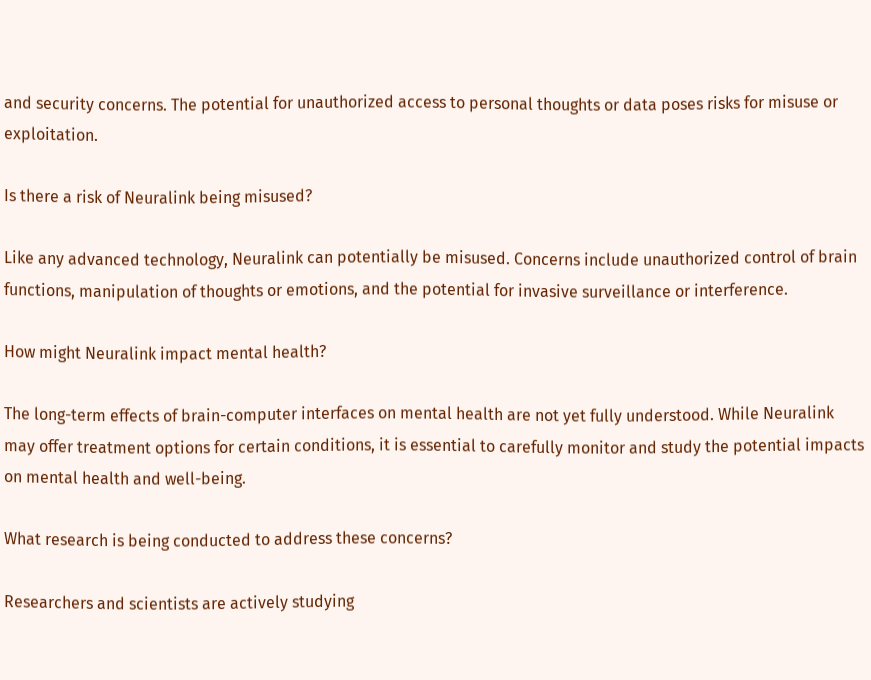and security concerns. The potential for unauthorized access to personal thoughts or data poses risks for misuse or exploitation.

Is there a risk of Neuralink being misused?

Like any advanced technology, Neuralink can potentially be misused. Concerns include unauthorized control of brain functions, manipulation of thoughts or emotions, and the potential for invasive surveillance or interference.

How might Neuralink impact mental health?

The long-term effects of brain-computer interfaces on mental health are not yet fully understood. While Neuralink may offer treatment options for certain conditions, it is essential to carefully monitor and study the potential impacts on mental health and well-being.

What research is being conducted to address these concerns?

Researchers and scientists are actively studying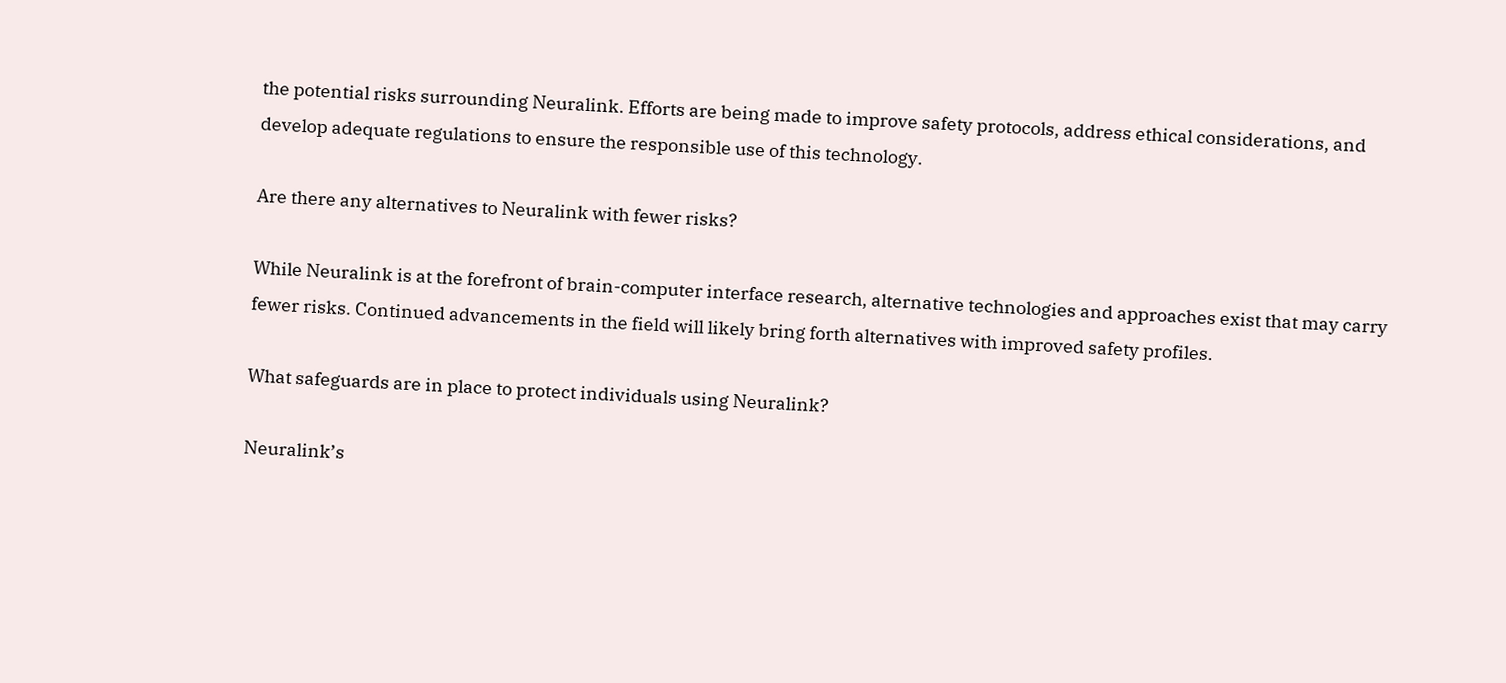the potential risks surrounding Neuralink. Efforts are being made to improve safety protocols, address ethical considerations, and develop adequate regulations to ensure the responsible use of this technology.

Are there any alternatives to Neuralink with fewer risks?

While Neuralink is at the forefront of brain-computer interface research, alternative technologies and approaches exist that may carry fewer risks. Continued advancements in the field will likely bring forth alternatives with improved safety profiles.

What safeguards are in place to protect individuals using Neuralink?

Neuralink’s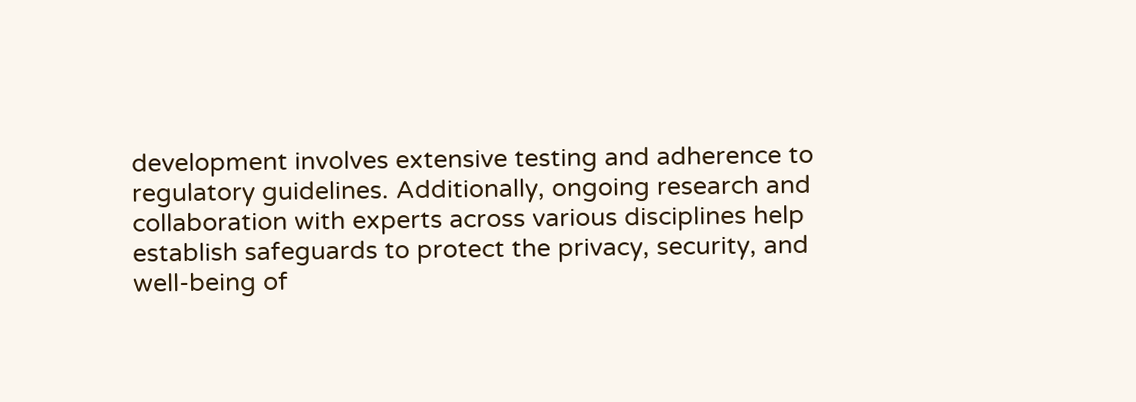development involves extensive testing and adherence to regulatory guidelines. Additionally, ongoing research and collaboration with experts across various disciplines help establish safeguards to protect the privacy, security, and well-being of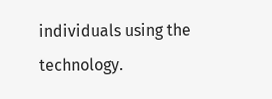individuals using the technology.